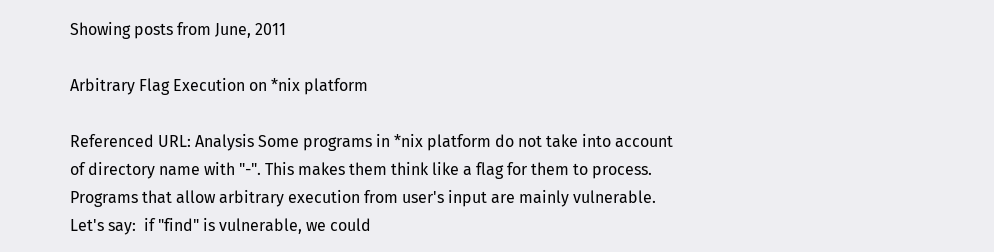Showing posts from June, 2011

Arbitrary Flag Execution on *nix platform

Referenced URL: Analysis Some programs in *nix platform do not take into account of directory name with "-". This makes them think like a flag for them to process.  Programs that allow arbitrary execution from user's input are mainly vulnerable. Let's say:  if "find" is vulnerable, we could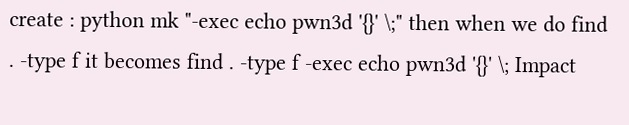create : python mk "-exec echo pwn3d '{}' \;" then when we do find . -type f it becomes find . -type f -exec echo pwn3d '{}' \; Impact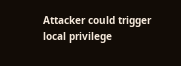Attacker could trigger local privilege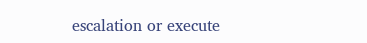escalation or execute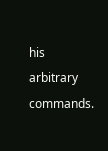his arbitrary commands.